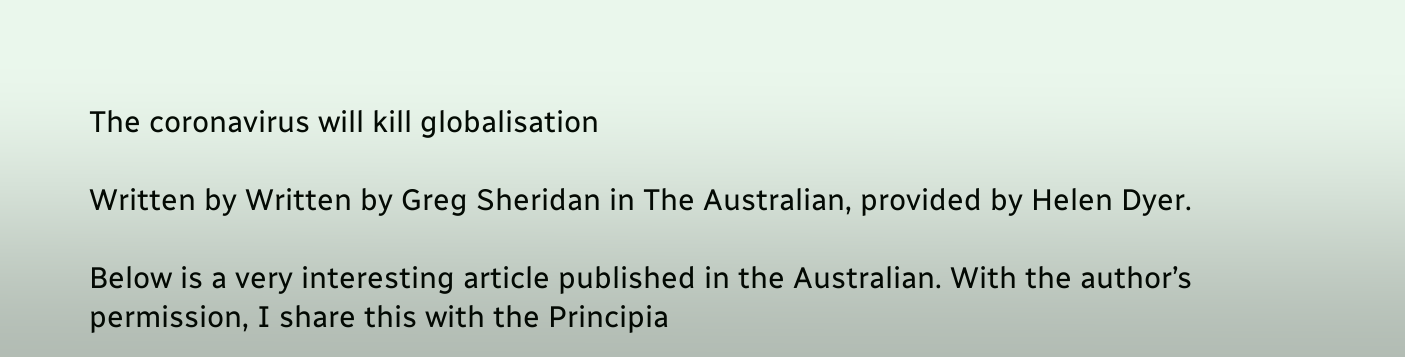The coronavirus will kill globalisation

Written by Written by Greg Sheridan in The Australian, provided by Helen Dyer.

Below is a very interesting article published in the Australian. With the author’s permission, I share this with the Principia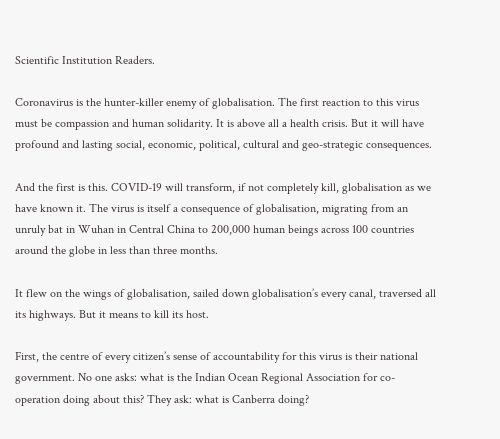Scientific Institution Readers.

Coronavirus is the hunter-killer enemy of globalisation. The first reaction to this virus must be compassion and human solidarity. It is above all a health crisis. But it will have profound and lasting social, economic, political, cultural and geo-strategic consequences.

And the first is this. COVID-19 will transform, if not completely kill, globalisation as we have known it. The virus is itself a consequence of globalisation, migrating from an unruly bat in Wuhan in Central China to 200,000 human beings across 100 countries around the globe in less than three months.

It flew on the wings of globalisation, sailed down globalisation’s every canal, traversed all its highways. But it means to kill its host.

First, the centre of every citizen’s sense of accountability for this virus is their national government. No one asks: what is the Indian Ocean Regional Association for co-operation doing about this? They ask: what is Canberra doing?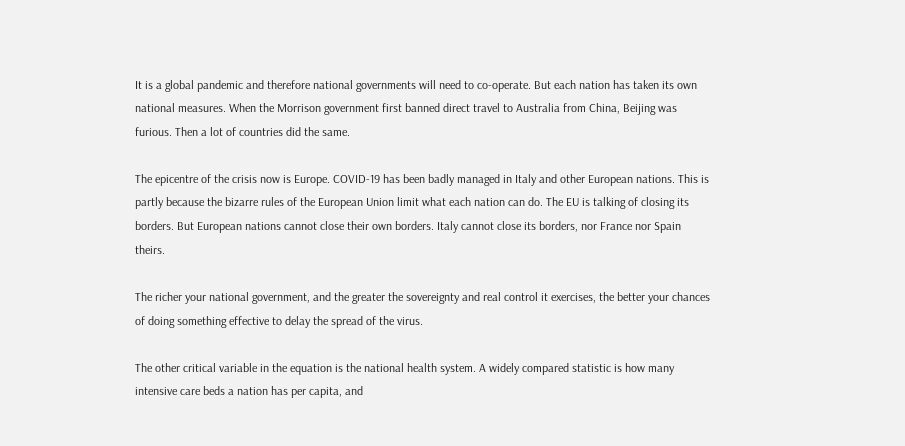It is a global pandemic and therefore national governments will need to co-operate. But each nation has taken its own national measures. When the Morrison government first banned direct travel to Australia from China, Beijing was furious. Then a lot of countries did the same.

The epicentre of the crisis now is Europe. COVID-19 has been badly managed in Italy and other European nations. This is partly because the bizarre rules of the European Union limit what each nation can do. The EU is talking of closing its borders. But European nations cannot close their own borders. Italy cannot close its borders, nor France nor Spain theirs.

The richer your national government, and the greater the sovereignty and real control it exercises, the better your chances of doing something effective to delay the spread of the virus.

The other critical variable in the equation is the national health system. A widely compared statistic is how many intensive care beds a nation has per capita, and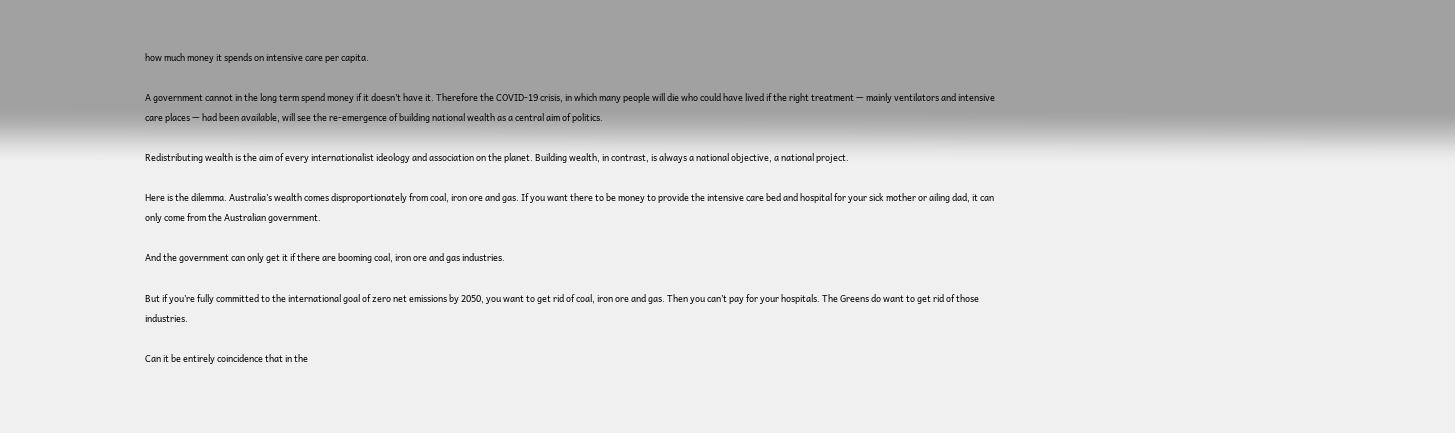how much money it spends on intensive care per capita.

A government cannot in the long term spend money if it doesn’t have it. Therefore the COVID-19 crisis, in which many people will die who could have lived if the right treatment — mainly ventilators and intensive care places — had been available, will see the re-emergence of building national wealth as a central aim of politics.

Redistributing wealth is the aim of every internationalist ideology and association on the planet. Building wealth, in contrast, is always a national objective, a national project.

Here is the dilemma. Australia’s wealth comes disproportionately from coal, iron ore and gas. If you want there to be money to provide the intensive care bed and hospital for your sick mother or ailing dad, it can only come from the Australian government.

And the government can only get it if there are booming coal, iron ore and gas industries.

But if you’re fully committed to the international goal of zero net emissions by 2050, you want to get rid of coal, iron ore and gas. Then you can’t pay for your hospitals. The Greens do want to get rid of those industries.

Can it be entirely coincidence that in the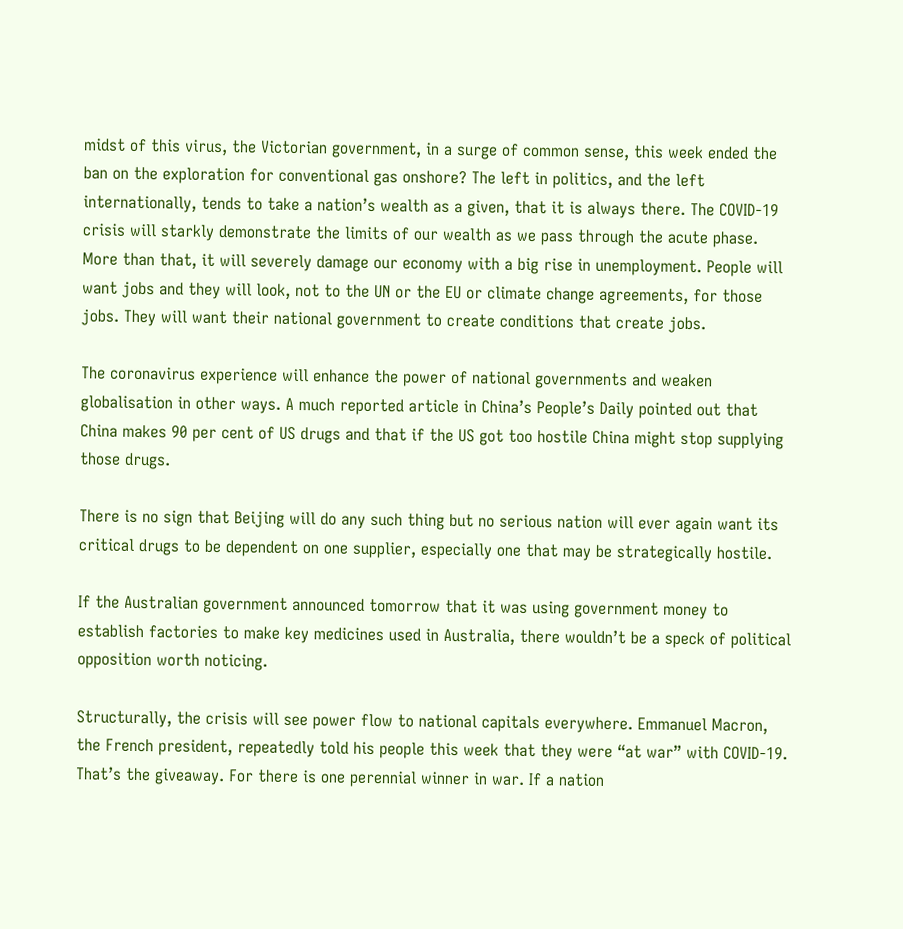midst of this virus, the Victorian government, in a surge of common sense, this week ended the ban on the exploration for conventional gas onshore? The left in politics, and the left internationally, tends to take a nation’s wealth as a given, that it is always there. The COVID-19 crisis will starkly demonstrate the limits of our wealth as we pass through the acute phase. More than that, it will severely damage our economy with a big rise in unemployment. People will want jobs and they will look, not to the UN or the EU or climate change agreements, for those jobs. They will want their national government to create conditions that create jobs.

The coronavirus experience will enhance the power of national governments and weaken globalisation in other ways. A much reported article in China’s People’s Daily pointed out that China makes 90 per cent of US drugs and that if the US got too hostile China might stop supplying those drugs.

There is no sign that Beijing will do any such thing but no serious nation will ever again want its critical drugs to be dependent on one supplier, especially one that may be strategically hostile.

If the Australian government announced tomorrow that it was using government money to establish factories to make key medicines used in Australia, there wouldn’t be a speck of political opposition worth noticing.

Structurally, the crisis will see power flow to national capitals everywhere. Emmanuel Macron, the French president, repeatedly told his people this week that they were “at war” with COVID-19. That’s the giveaway. For there is one perennial winner in war. If a nation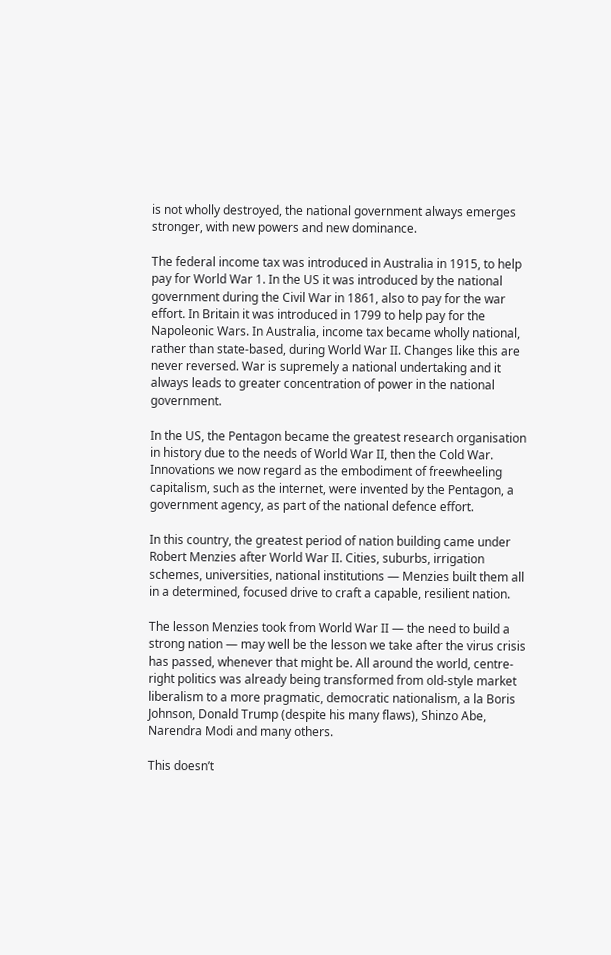is not wholly destroyed, the national government always emerges stronger, with new powers and new dominance.

The federal income tax was introduced in Australia in 1915, to help pay for World War 1. In the US it was introduced by the national government during the Civil War in 1861, also to pay for the war effort. In Britain it was introduced in 1799 to help pay for the Napoleonic Wars. In Australia, income tax became wholly national, rather than state-based, during World War II. Changes like this are never reversed. War is supremely a national undertaking and it always leads to greater concentration of power in the national government.

In the US, the Pentagon became the greatest research organisation in history due to the needs of World War II, then the Cold War. Innovations we now regard as the embodiment of freewheeling capitalism, such as the internet, were invented by the Pentagon, a government agency, as part of the national defence effort.

In this country, the greatest period of nation building came under Robert Menzies after World War II. Cities, suburbs, irrigation schemes, universities, national institutions — Menzies built them all in a determined, focused drive to craft a capable, resilient nation.

The lesson Menzies took from World War II — the need to build a strong nation — may well be the lesson we take after the virus crisis has passed, whenever that might be. All around the world, centre-right politics was already being transformed from old-style market liberalism to a more pragmatic, democratic nationalism, a la Boris Johnson, Donald Trump (despite his many flaws), Shinzo Abe, Narendra Modi and many others.

This doesn’t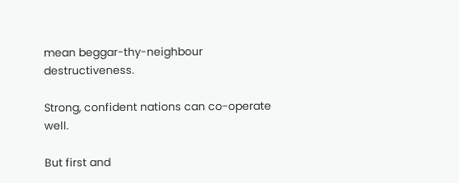mean beggar-thy-neighbour destructiveness.

Strong, confident nations can co-operate well.

But first and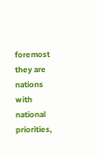foremost they are nations with national priorities,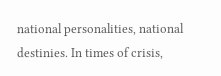national personalities, national destinies. In times of crisis,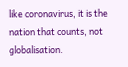like coronavirus, it is the nation that counts, not globalisation.